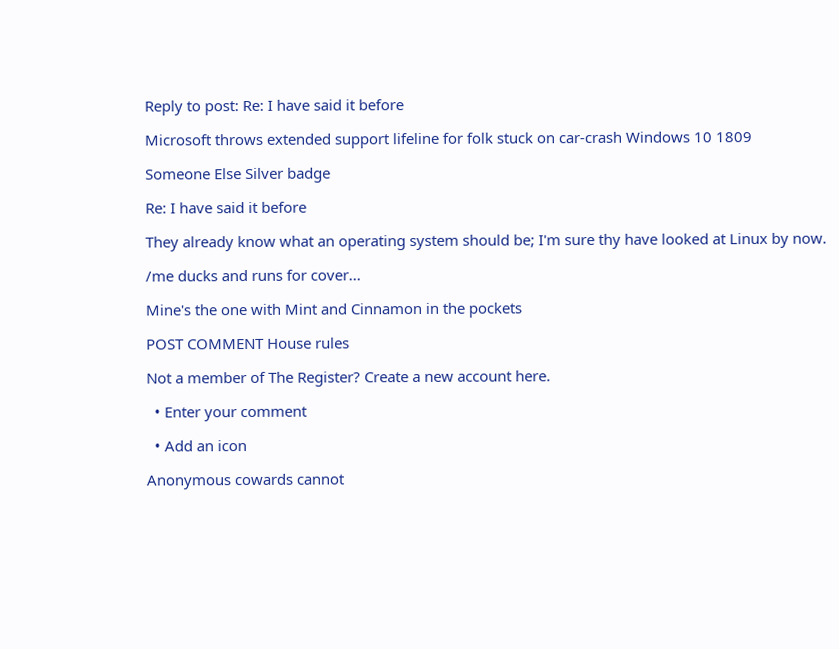Reply to post: Re: I have said it before

Microsoft throws extended support lifeline for folk stuck on car-crash Windows 10 1809

Someone Else Silver badge

Re: I have said it before

They already know what an operating system should be; I'm sure thy have looked at Linux by now.

/me ducks and runs for cover...

Mine's the one with Mint and Cinnamon in the pockets

POST COMMENT House rules

Not a member of The Register? Create a new account here.

  • Enter your comment

  • Add an icon

Anonymous cowards cannot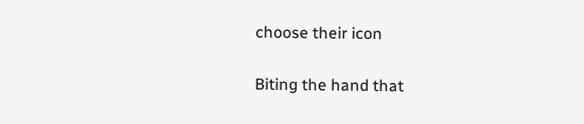choose their icon

Biting the hand that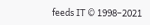feeds IT © 1998–2021